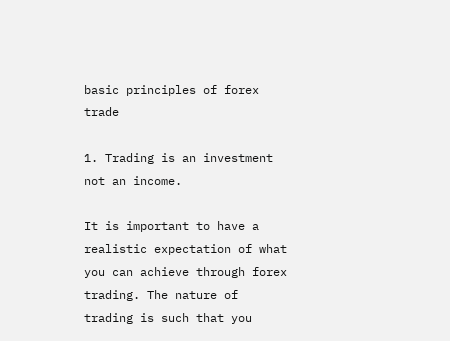basic principles of forex trade

1. Trading is an investment not an income.

It is important to have a realistic expectation of what you can achieve through forex trading. The nature of trading is such that you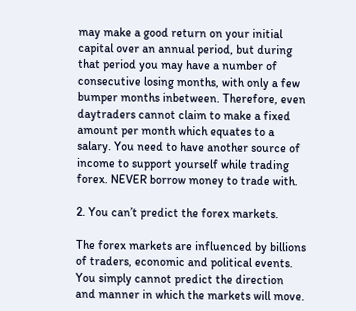may make a good return on your initial capital over an annual period, but during that period you may have a number of consecutive losing months, with only a few bumper months inbetween. Therefore, even daytraders cannot claim to make a fixed amount per month which equates to a salary. You need to have another source of income to support yourself while trading forex. NEVER borrow money to trade with.

2. You can’t predict the forex markets.

The forex markets are influenced by billions of traders, economic and political events. You simply cannot predict the direction and manner in which the markets will move.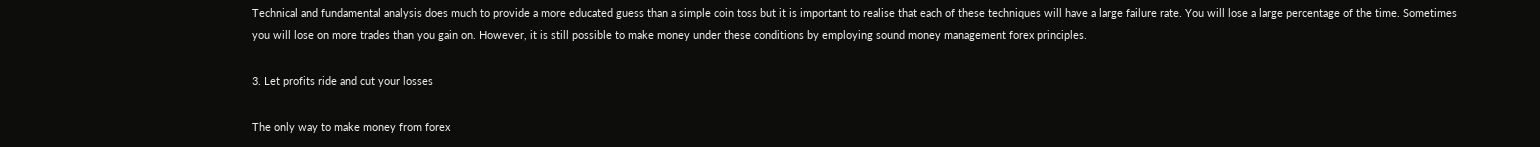Technical and fundamental analysis does much to provide a more educated guess than a simple coin toss but it is important to realise that each of these techniques will have a large failure rate. You will lose a large percentage of the time. Sometimes you will lose on more trades than you gain on. However, it is still possible to make money under these conditions by employing sound money management forex principles.

3. Let profits ride and cut your losses

The only way to make money from forex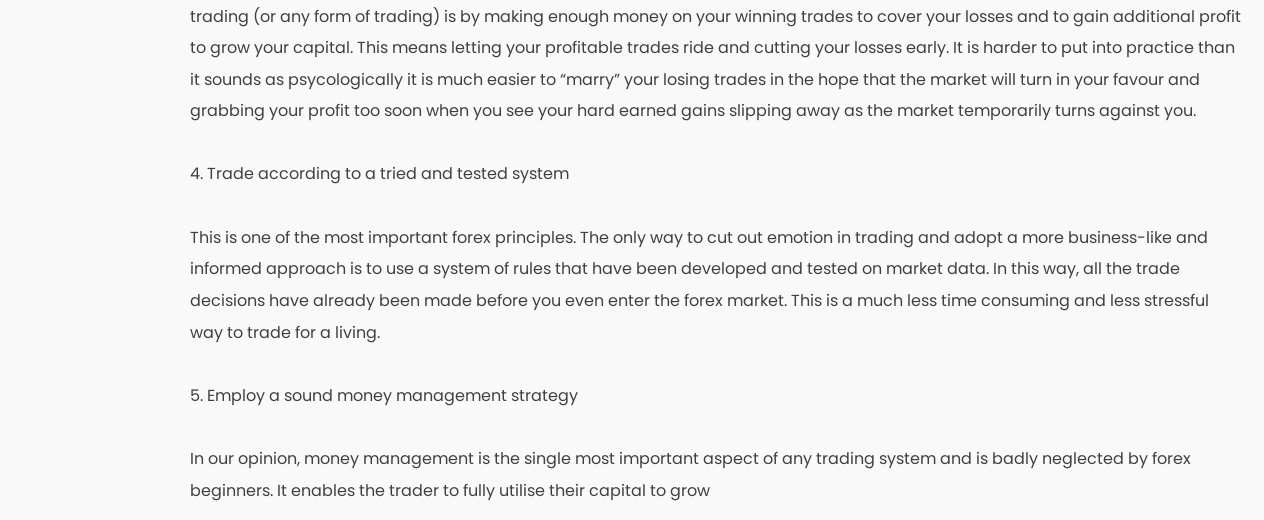trading (or any form of trading) is by making enough money on your winning trades to cover your losses and to gain additional profit to grow your capital. This means letting your profitable trades ride and cutting your losses early. It is harder to put into practice than it sounds as psycologically it is much easier to “marry” your losing trades in the hope that the market will turn in your favour and grabbing your profit too soon when you see your hard earned gains slipping away as the market temporarily turns against you.

4. Trade according to a tried and tested system

This is one of the most important forex principles. The only way to cut out emotion in trading and adopt a more business-like and informed approach is to use a system of rules that have been developed and tested on market data. In this way, all the trade decisions have already been made before you even enter the forex market. This is a much less time consuming and less stressful way to trade for a living.

5. Employ a sound money management strategy

In our opinion, money management is the single most important aspect of any trading system and is badly neglected by forex beginners. It enables the trader to fully utilise their capital to grow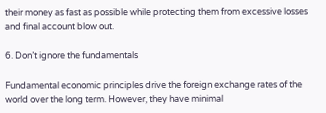their money as fast as possible while protecting them from excessive losses and final account blow out.

6. Don’t ignore the fundamentals

Fundamental economic principles drive the foreign exchange rates of the world over the long term. However, they have minimal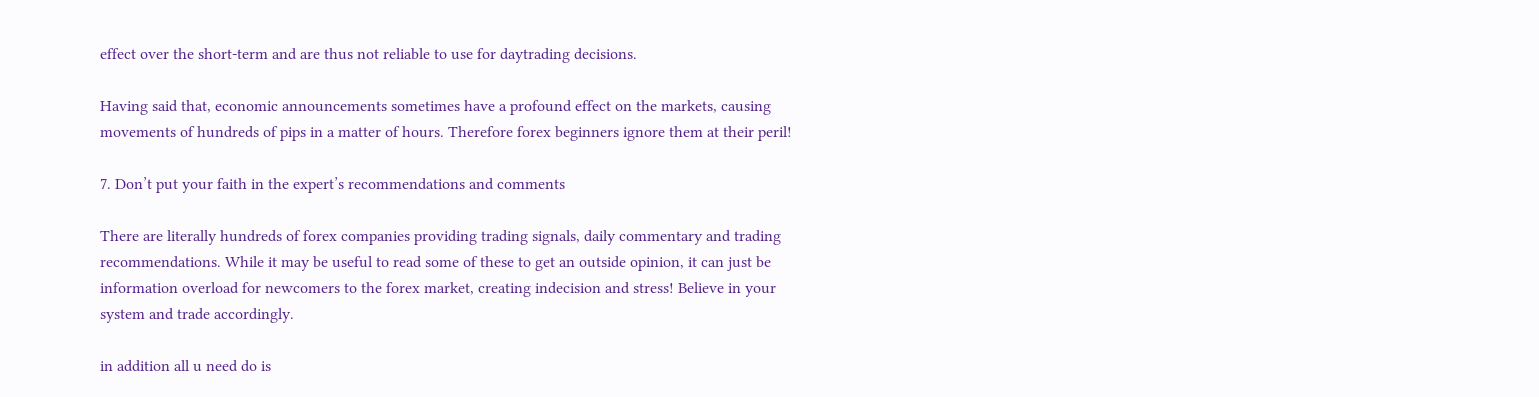effect over the short-term and are thus not reliable to use for daytrading decisions.

Having said that, economic announcements sometimes have a profound effect on the markets, causing movements of hundreds of pips in a matter of hours. Therefore forex beginners ignore them at their peril!

7. Don’t put your faith in the expert’s recommendations and comments

There are literally hundreds of forex companies providing trading signals, daily commentary and trading recommendations. While it may be useful to read some of these to get an outside opinion, it can just be information overload for newcomers to the forex market, creating indecision and stress! Believe in your system and trade accordingly.

in addition all u need do is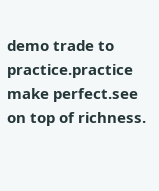demo trade to practice.practice make perfect.see on top of richness.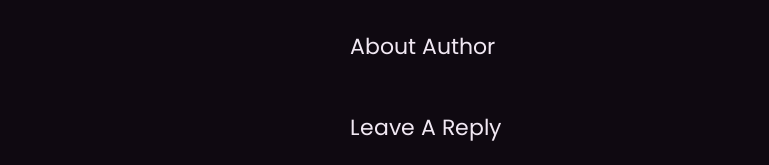About Author

Leave A Reply